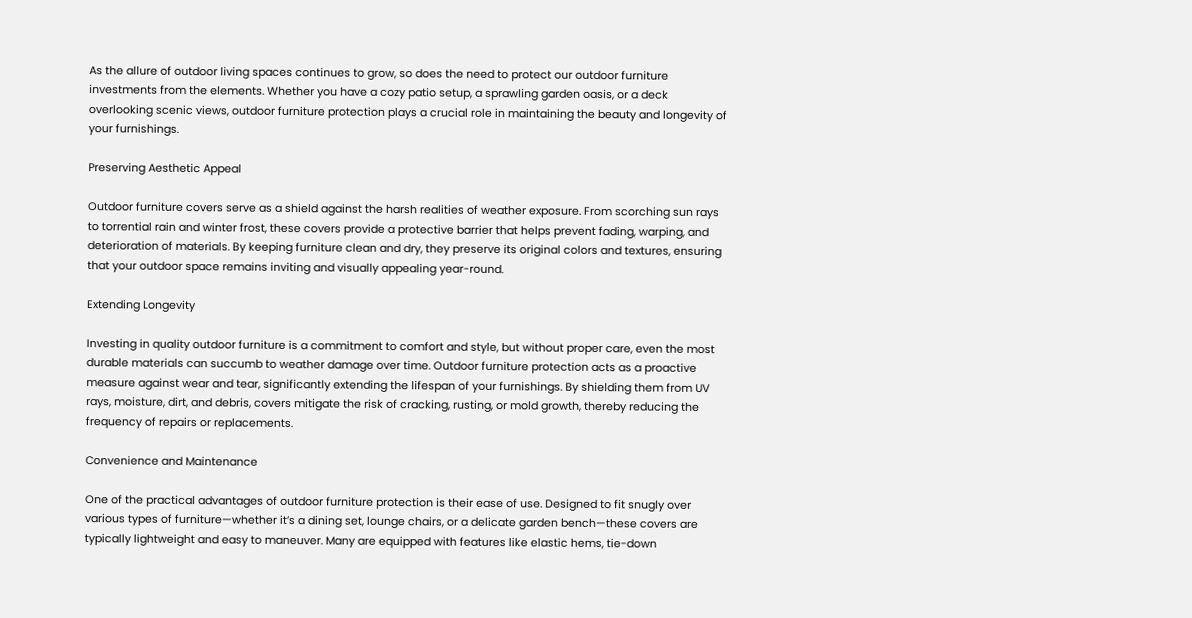As the allure of outdoor living spaces continues to grow, so does the need to protect our outdoor furniture investments from the elements. Whether you have a cozy patio setup, a sprawling garden oasis, or a deck overlooking scenic views, outdoor furniture protection plays a crucial role in maintaining the beauty and longevity of your furnishings.

Preserving Aesthetic Appeal

Outdoor furniture covers serve as a shield against the harsh realities of weather exposure. From scorching sun rays to torrential rain and winter frost, these covers provide a protective barrier that helps prevent fading, warping, and deterioration of materials. By keeping furniture clean and dry, they preserve its original colors and textures, ensuring that your outdoor space remains inviting and visually appealing year-round.

Extending Longevity

Investing in quality outdoor furniture is a commitment to comfort and style, but without proper care, even the most durable materials can succumb to weather damage over time. Outdoor furniture protection acts as a proactive measure against wear and tear, significantly extending the lifespan of your furnishings. By shielding them from UV rays, moisture, dirt, and debris, covers mitigate the risk of cracking, rusting, or mold growth, thereby reducing the frequency of repairs or replacements.

Convenience and Maintenance

One of the practical advantages of outdoor furniture protection is their ease of use. Designed to fit snugly over various types of furniture—whether it’s a dining set, lounge chairs, or a delicate garden bench—these covers are typically lightweight and easy to maneuver. Many are equipped with features like elastic hems, tie-down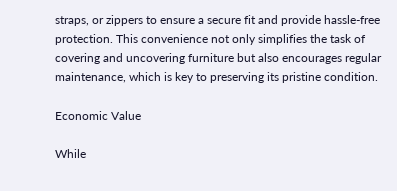straps, or zippers to ensure a secure fit and provide hassle-free protection. This convenience not only simplifies the task of covering and uncovering furniture but also encourages regular maintenance, which is key to preserving its pristine condition.

Economic Value

While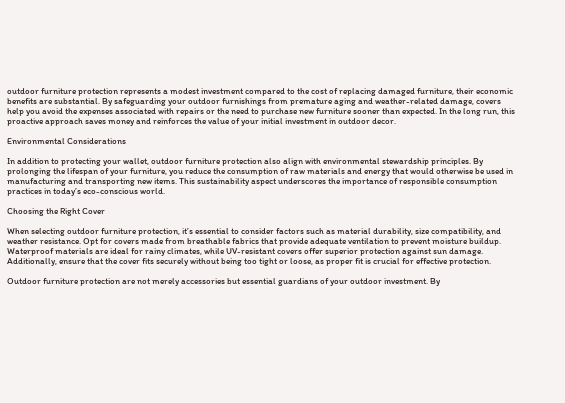outdoor furniture protection represents a modest investment compared to the cost of replacing damaged furniture, their economic benefits are substantial. By safeguarding your outdoor furnishings from premature aging and weather-related damage, covers help you avoid the expenses associated with repairs or the need to purchase new furniture sooner than expected. In the long run, this proactive approach saves money and reinforces the value of your initial investment in outdoor decor.

Environmental Considerations

In addition to protecting your wallet, outdoor furniture protection also align with environmental stewardship principles. By prolonging the lifespan of your furniture, you reduce the consumption of raw materials and energy that would otherwise be used in manufacturing and transporting new items. This sustainability aspect underscores the importance of responsible consumption practices in today’s eco-conscious world.

Choosing the Right Cover

When selecting outdoor furniture protection, it’s essential to consider factors such as material durability, size compatibility, and weather resistance. Opt for covers made from breathable fabrics that provide adequate ventilation to prevent moisture buildup. Waterproof materials are ideal for rainy climates, while UV-resistant covers offer superior protection against sun damage. Additionally, ensure that the cover fits securely without being too tight or loose, as proper fit is crucial for effective protection.

Outdoor furniture protection are not merely accessories but essential guardians of your outdoor investment. By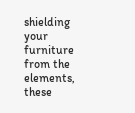shielding your furniture from the elements, these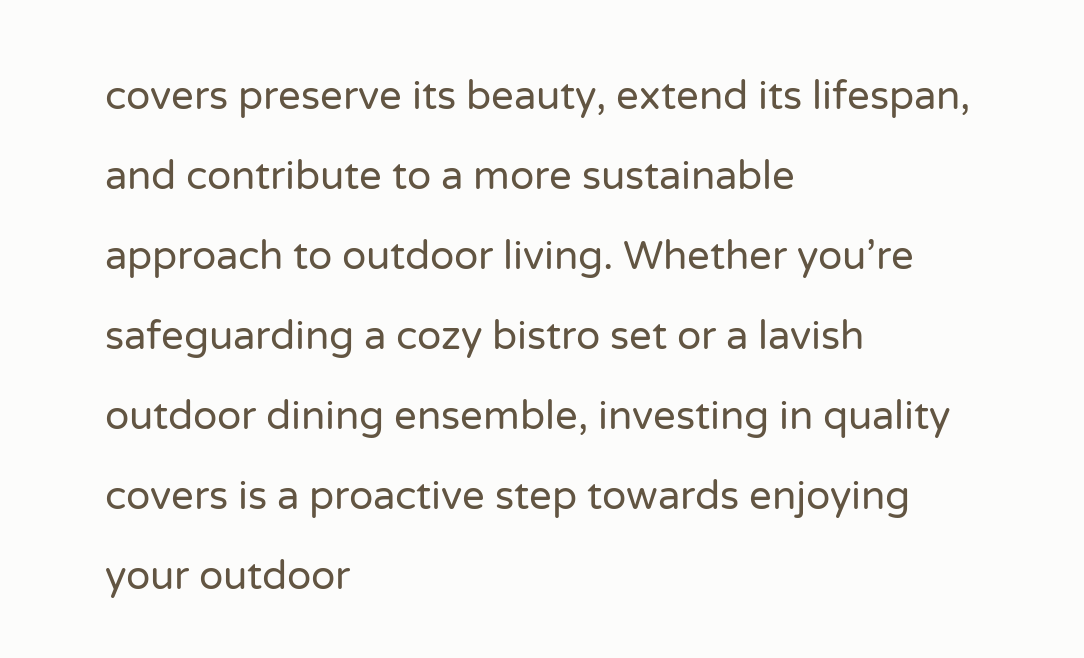covers preserve its beauty, extend its lifespan, and contribute to a more sustainable approach to outdoor living. Whether you’re safeguarding a cozy bistro set or a lavish outdoor dining ensemble, investing in quality covers is a proactive step towards enjoying your outdoor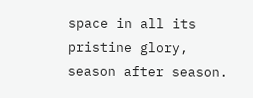space in all its pristine glory, season after season.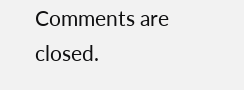Comments are closed.